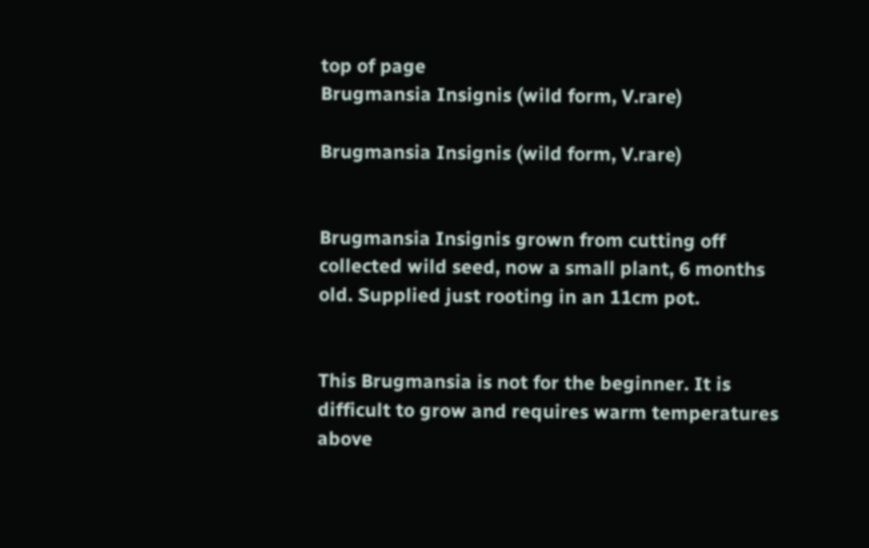top of page
Brugmansia Insignis (wild form, V.rare)

Brugmansia Insignis (wild form, V.rare)


Brugmansia Insignis grown from cutting off collected wild seed, now a small plant, 6 months old. Supplied just rooting in an 11cm pot.


This Brugmansia is not for the beginner. It is difficult to grow and requires warm temperatures above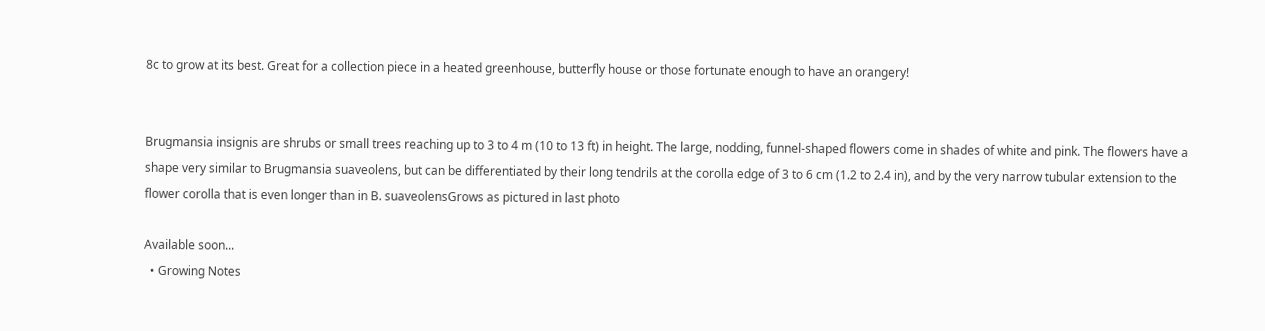8c to grow at its best. Great for a collection piece in a heated greenhouse, butterfly house or those fortunate enough to have an orangery!


Brugmansia insignis are shrubs or small trees reaching up to 3 to 4 m (10 to 13 ft) in height. The large, nodding, funnel-shaped flowers come in shades of white and pink. The flowers have a shape very similar to Brugmansia suaveolens, but can be differentiated by their long tendrils at the corolla edge of 3 to 6 cm (1.2 to 2.4 in), and by the very narrow tubular extension to the flower corolla that is even longer than in B. suaveolensGrows as pictured in last photo

Available soon...
  • Growing Notes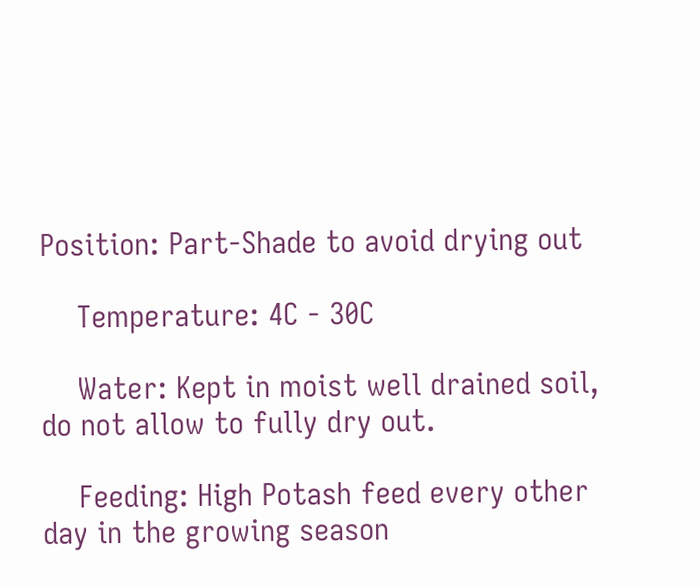Position: Part-Shade to avoid drying out

    Temperature: 4C - 30C

    Water: Kept in moist well drained soil, do not allow to fully dry out.

    Feeding: High Potash feed every other day in the growing season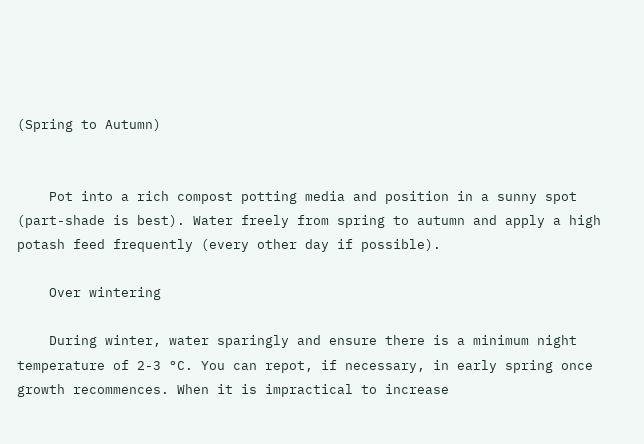(Spring to Autumn)


    Pot into a rich compost potting media and position in a sunny spot (part-shade is best). Water freely from spring to autumn and apply a high potash feed frequently (every other day if possible).

    Over wintering

    During winter, water sparingly and ensure there is a minimum night temperature of 2-3 °C. You can repot, if necessary, in early spring once growth recommences. When it is impractical to increase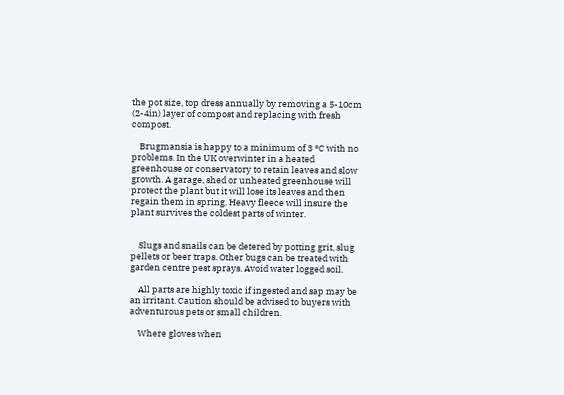the pot size, top dress annually by removing a 5-10cm (2-4in) layer of compost and replacing with fresh compost.

    Brugmansia is happy to a minimum of 3 °C with no problems. In the UK overwinter in a heated greenhouse or conservatory to retain leaves and slow growth. A garage, shed or unheated greenhouse will protect the plant but it will lose its leaves and then regain them in spring. Heavy fleece will insure the plant survives the coldest parts of winter.


    Slugs and snails can be detered by potting grit, slug pellets or beer traps. Other bugs can be treated with garden centre pest sprays. Avoid water logged soil.

    All parts are highly toxic if ingested and sap may be an irritant. Caution should be advised to buyers with adventurous pets or small children.

    Where gloves when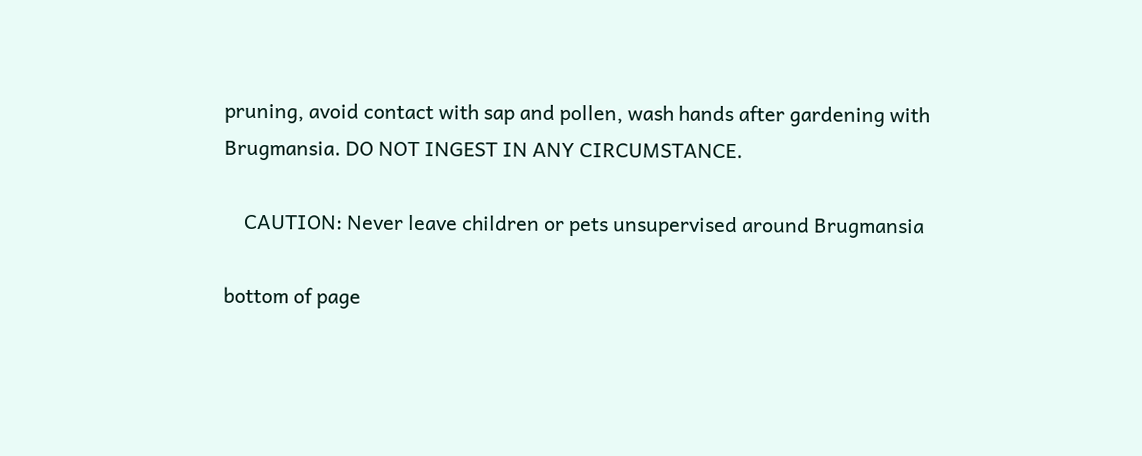pruning, avoid contact with sap and pollen, wash hands after gardening with Brugmansia. DO NOT INGEST IN ANY CIRCUMSTANCE.

    CAUTION: Never leave children or pets unsupervised around Brugmansia

bottom of page